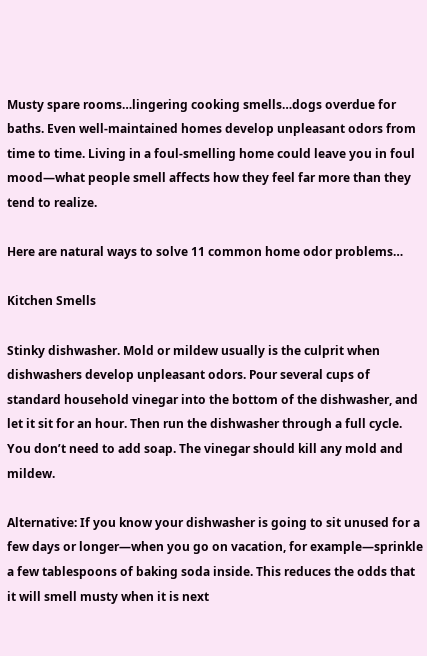Musty spare rooms…lingering cooking smells…dogs overdue for baths. Even well-maintained homes develop unpleasant odors from time to time. Living in a foul-smelling home could leave you in foul mood—what people smell affects how they feel far more than they tend to realize.

Here are natural ways to solve 11 common home odor problems…

Kitchen Smells

Stinky dishwasher. Mold or mildew usually is the culprit when dishwashers develop unpleasant odors. Pour several cups of standard household vinegar into the bottom of the dishwasher, and let it sit for an hour. Then run the dishwasher through a full cycle. You don’t need to add soap. The vinegar should kill any mold and mildew.

Alternative: If you know your dishwasher is going to sit unused for a few days or longer—when you go on vacation, for example—sprinkle a few tablespoons of baking soda inside. This reduces the odds that it will smell musty when it is next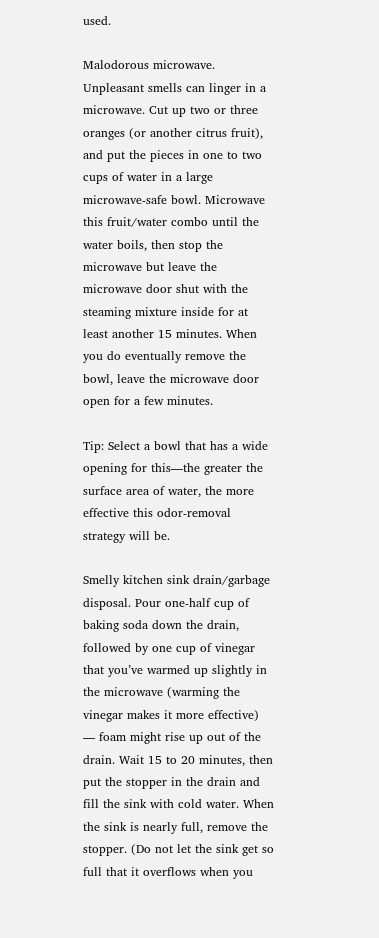used.

Malodorous microwave. Unpleasant smells can linger in a microwave. Cut up two or three oranges (or another citrus fruit), and put the pieces in one to two cups of water in a large microwave-safe bowl. Microwave this fruit/water combo until the water boils, then stop the microwave but leave the microwave door shut with the steaming mixture inside for at least another 15 minutes. When you do eventually remove the bowl, leave the microwave door open for a few minutes.

Tip: Select a bowl that has a wide opening for this—the greater the surface area of water, the more effective this odor-removal strategy will be.

Smelly kitchen sink drain/garbage disposal. Pour one-half cup of baking soda down the drain, followed by one cup of vinegar that you’ve warmed up slightly in the microwave (warming the vinegar makes it more effective) — foam might rise up out of the drain. Wait 15 to 20 minutes, then put the stopper in the drain and fill the sink with cold water. When the sink is nearly full, remove the stopper. (Do not let the sink get so full that it overflows when you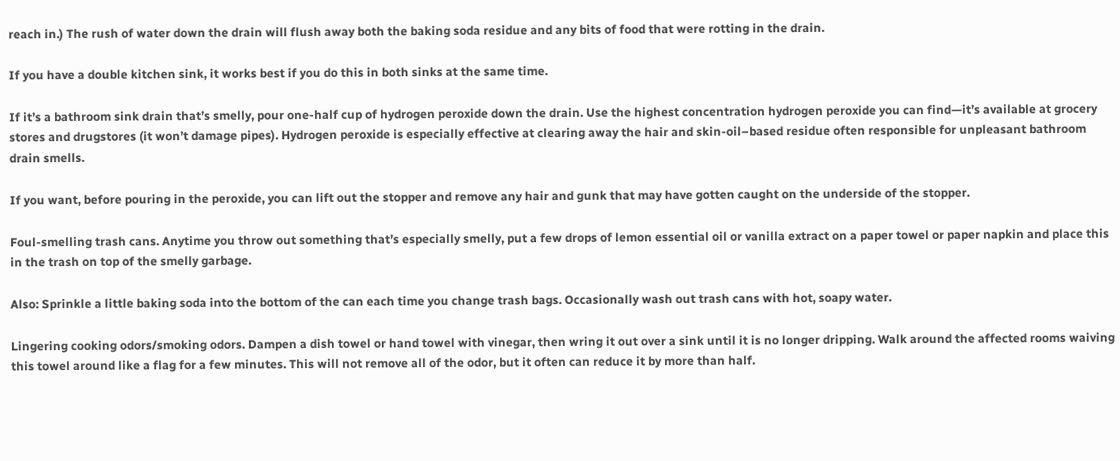reach in.) The rush of water down the drain will flush away both the baking soda residue and any bits of food that were rotting in the drain.

If you have a double kitchen sink, it works best if you do this in both sinks at the same time.

If it’s a bathroom sink drain that’s smelly, pour one-half cup of hydrogen peroxide down the drain. Use the highest concentration hydrogen peroxide you can find—it’s available at grocery stores and drugstores (it won’t damage pipes). Hydrogen peroxide is especially effective at clearing away the hair and skin-oil–based residue often responsible for unpleasant bathroom drain smells.

If you want, before pouring in the peroxide, you can lift out the stopper and remove any hair and gunk that may have gotten caught on the underside of the stopper.

Foul-smelling trash cans. Anytime you throw out something that’s especially smelly, put a few drops of lemon essential oil or vanilla extract on a paper towel or paper napkin and place this in the trash on top of the smelly garbage.

Also: Sprinkle a little baking soda into the bottom of the can each time you change trash bags. Occasionally wash out trash cans with hot, soapy water.

Lingering cooking odors/smoking odors. Dampen a dish towel or hand towel with vinegar, then wring it out over a sink until it is no longer dripping. Walk around the affected rooms waiving this towel around like a flag for a few minutes. This will not remove all of the odor, but it often can reduce it by more than half.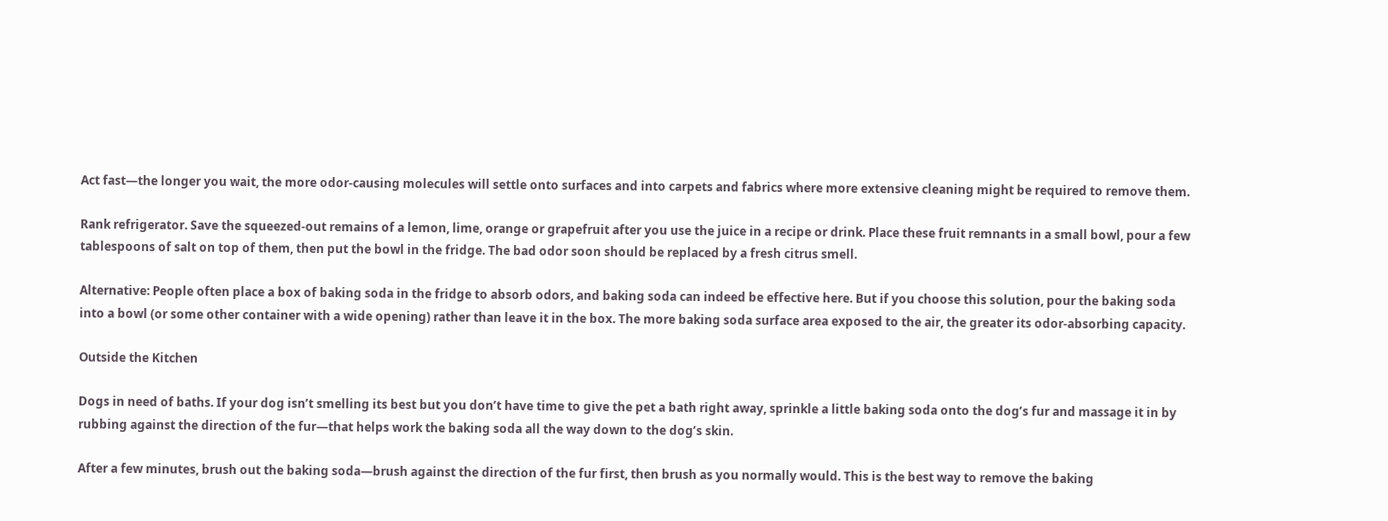Act fast—the longer you wait, the more odor-causing molecules will settle onto surfaces and into carpets and fabrics where more extensive cleaning might be required to remove them.

Rank refrigerator. Save the squeezed-out remains of a lemon, lime, orange or grapefruit after you use the juice in a recipe or drink. Place these fruit remnants in a small bowl, pour a few tablespoons of salt on top of them, then put the bowl in the fridge. The bad odor soon should be replaced by a fresh citrus smell.

Alternative: People often place a box of baking soda in the fridge to absorb odors, and baking soda can indeed be effective here. But if you choose this solution, pour the baking soda into a bowl (or some other container with a wide opening) rather than leave it in the box. The more baking soda surface area exposed to the air, the greater its odor-absorbing capacity.

Outside the Kitchen

Dogs in need of baths. If your dog isn’t smelling its best but you don’t have time to give the pet a bath right away, sprinkle a little baking soda onto the dog’s fur and massage it in by rubbing against the direction of the fur—that helps work the baking soda all the way down to the dog’s skin.

After a few minutes, brush out the baking soda—brush against the direction of the fur first, then brush as you normally would. This is the best way to remove the baking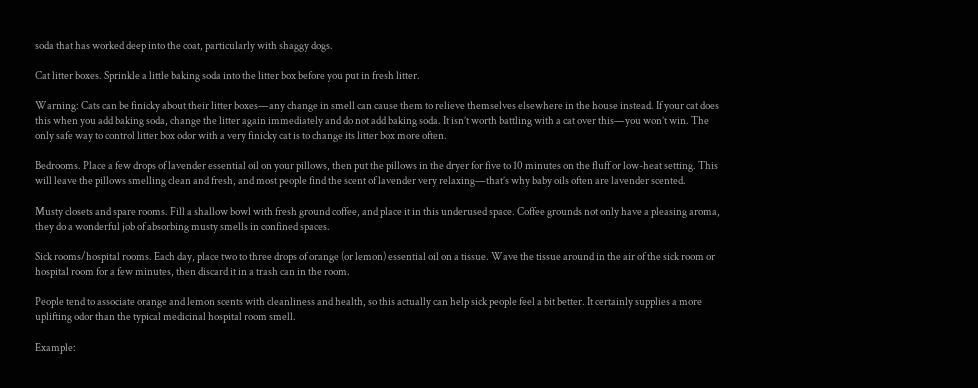soda that has worked deep into the coat, particularly with shaggy dogs.

Cat litter boxes. Sprinkle a little baking soda into the litter box before you put in fresh litter.

Warning: Cats can be finicky about their litter boxes—any change in smell can cause them to relieve themselves elsewhere in the house instead. If your cat does this when you add baking soda, change the litter again immediately and do not add baking soda. It isn’t worth battling with a cat over this—you won’t win. The only safe way to control litter box odor with a very finicky cat is to change its litter box more often.

Bedrooms. Place a few drops of lavender essential oil on your pillows, then put the pillows in the dryer for five to 10 minutes on the fluff or low-heat setting. This will leave the pillows smelling clean and fresh, and most people find the scent of lavender very relaxing—that’s why baby oils often are lavender scented.

Musty closets and spare rooms. Fill a shallow bowl with fresh ground coffee, and place it in this underused space. Coffee grounds not only have a pleasing aroma, they do a wonderful job of absorbing musty smells in confined spaces.

Sick rooms/hospital rooms. Each day, place two to three drops of orange (or lemon) essential oil on a tissue. Wave the tissue around in the air of the sick room or hospital room for a few minutes, then discard it in a trash can in the room.

People tend to associate orange and lemon scents with cleanliness and health, so this actually can help sick people feel a bit better. It certainly supplies a more uplifting odor than the typical medicinal hospital room smell.

Example: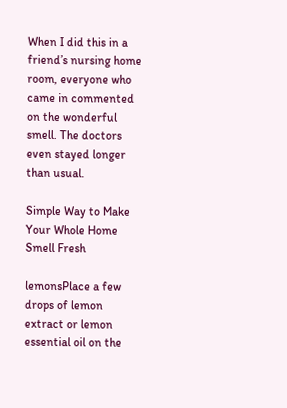When I did this in a friend’s nursing home room, everyone who came in commented on the wonderful smell. The doctors even stayed longer than usual.

Simple Way to Make Your Whole Home Smell Fresh

lemonsPlace a few drops of lemon extract or lemon essential oil on the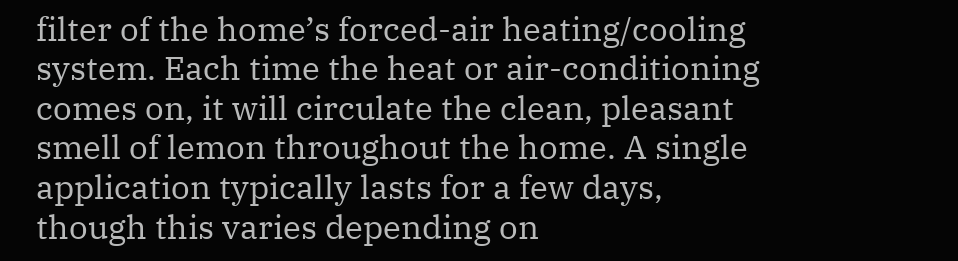filter of the home’s forced-air heating/cooling system. Each time the heat or air-conditioning comes on, it will circulate the clean, pleasant smell of lemon throughout the home. A single application typically lasts for a few days, though this varies depending on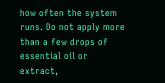how often the system runs. Do not apply more than a few drops of essential oil or extract,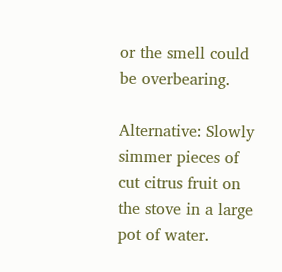or the smell could be overbearing.

Alternative: Slowly simmer pieces of cut citrus fruit on the stove in a large pot of water.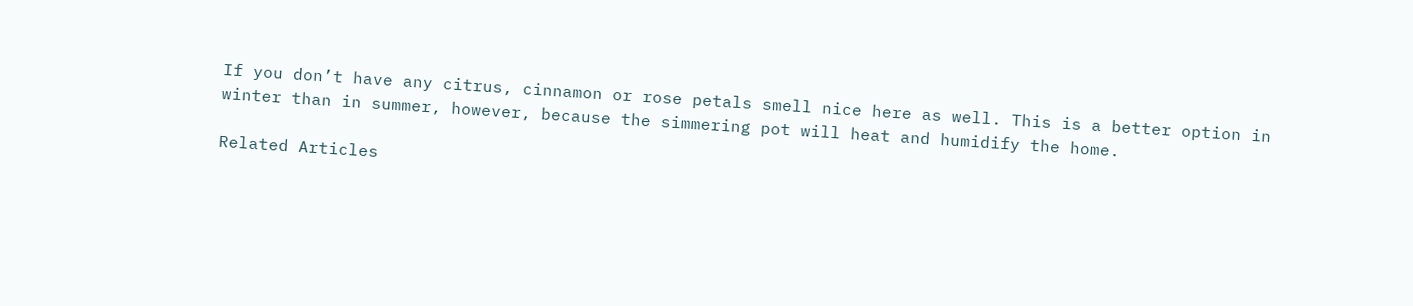If you don’t have any citrus, cinnamon or rose petals smell nice here as well. This is a better option in winter than in summer, however, because the simmering pot will heat and humidify the home.

Related Articles